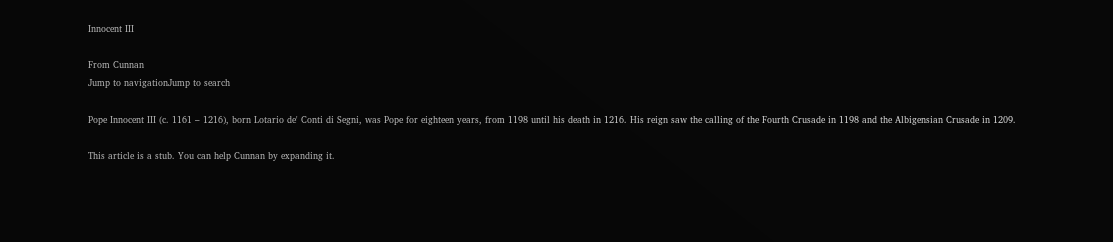Innocent III

From Cunnan
Jump to navigationJump to search

Pope Innocent III (c. 1161 – 1216), born Lotario de' Conti di Segni, was Pope for eighteen years, from 1198 until his death in 1216. His reign saw the calling of the Fourth Crusade in 1198 and the Albigensian Crusade in 1209.

This article is a stub. You can help Cunnan by expanding it.